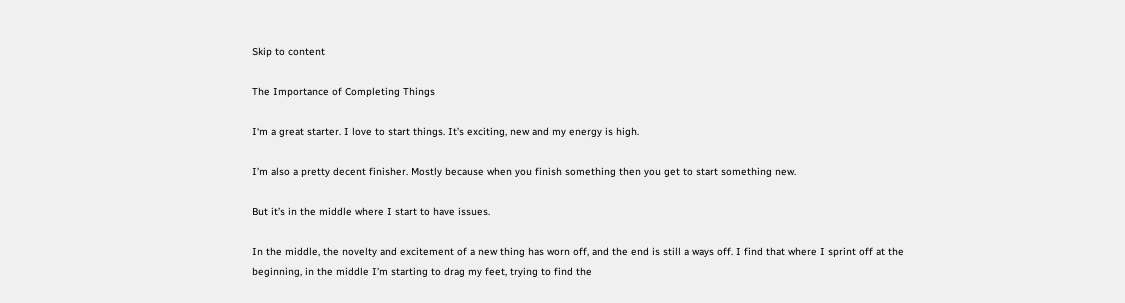Skip to content

The Importance of Completing Things

I‘m a great starter. I love to start things. It’s exciting, new and my energy is high.

I’m also a pretty decent finisher. Mostly because when you finish something then you get to start something new.

But it’s in the middle where I start to have issues.

In the middle, the novelty and excitement of a new thing has worn off, and the end is still a ways off. I find that where I sprint off at the beginning, in the middle I’m starting to drag my feet, trying to find the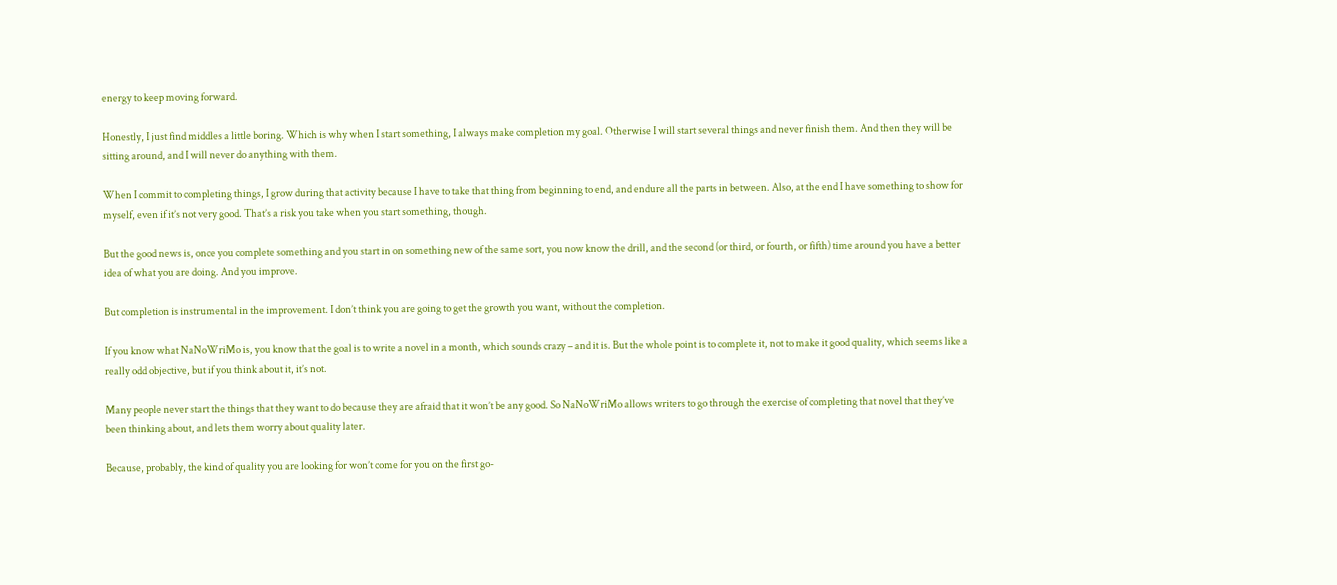energy to keep moving forward.

Honestly, I just find middles a little boring. Which is why when I start something, I always make completion my goal. Otherwise I will start several things and never finish them. And then they will be sitting around, and I will never do anything with them.

When I commit to completing things, I grow during that activity because I have to take that thing from beginning to end, and endure all the parts in between. Also, at the end I have something to show for myself, even if it’s not very good. That’s a risk you take when you start something, though.

But the good news is, once you complete something and you start in on something new of the same sort, you now know the drill, and the second (or third, or fourth, or fifth) time around you have a better idea of what you are doing. And you improve.

But completion is instrumental in the improvement. I don’t think you are going to get the growth you want, without the completion.

If you know what NaNoWriMo is, you know that the goal is to write a novel in a month, which sounds crazy – and it is. But the whole point is to complete it, not to make it good quality, which seems like a really odd objective, but if you think about it, it’s not.

Many people never start the things that they want to do because they are afraid that it won’t be any good. So NaNoWriMo allows writers to go through the exercise of completing that novel that they’ve been thinking about, and lets them worry about quality later.

Because, probably, the kind of quality you are looking for won’t come for you on the first go-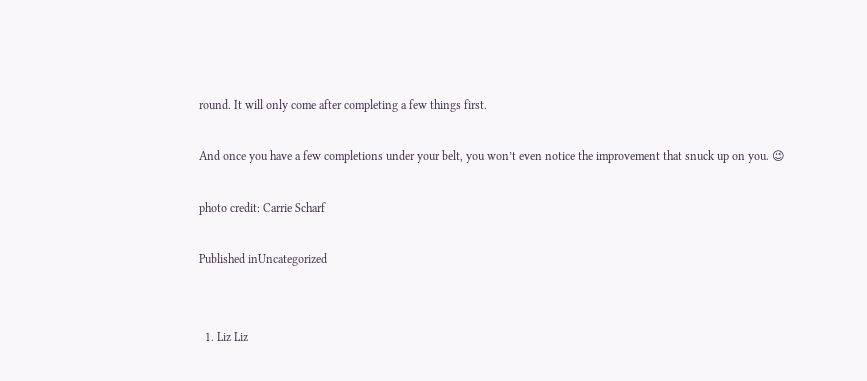round. It will only come after completing a few things first.

And once you have a few completions under your belt, you won’t even notice the improvement that snuck up on you. 😉

photo credit: Carrie Scharf

Published inUncategorized


  1. Liz Liz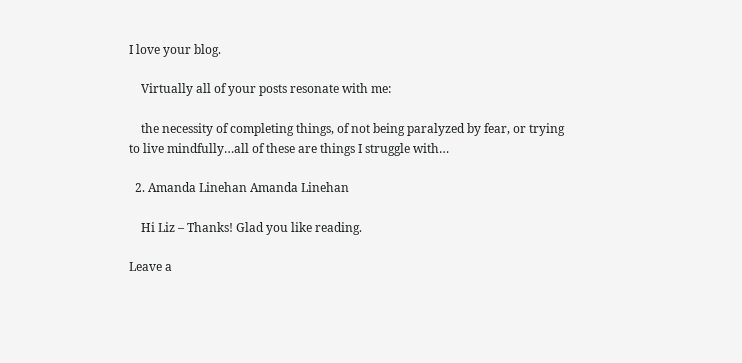I love your blog.

    Virtually all of your posts resonate with me:

    the necessity of completing things, of not being paralyzed by fear, or trying to live mindfully…all of these are things I struggle with…

  2. Amanda Linehan Amanda Linehan

    Hi Liz – Thanks! Glad you like reading.

Leave a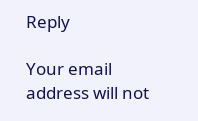Reply

Your email address will not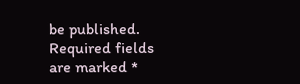be published. Required fields are marked *